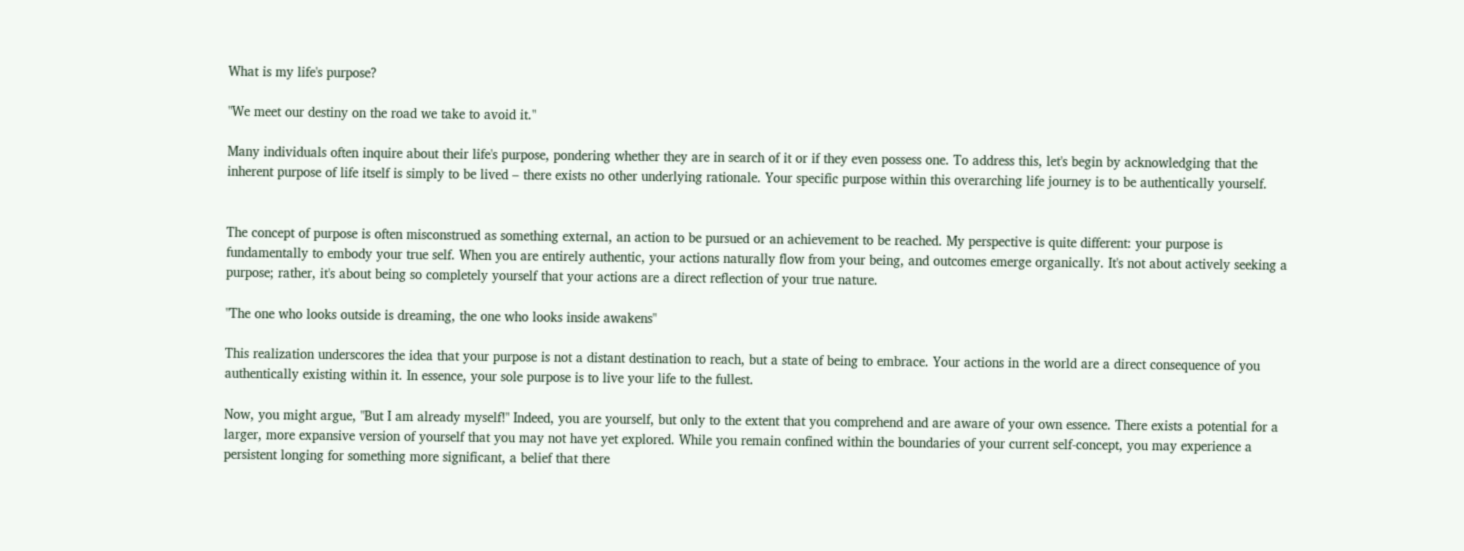What is my life's purpose?

"We meet our destiny on the road we take to avoid it."

Many individuals often inquire about their life's purpose, pondering whether they are in search of it or if they even possess one. To address this, let's begin by acknowledging that the inherent purpose of life itself is simply to be lived – there exists no other underlying rationale. Your specific purpose within this overarching life journey is to be authentically yourself.


The concept of purpose is often misconstrued as something external, an action to be pursued or an achievement to be reached. My perspective is quite different: your purpose is fundamentally to embody your true self. When you are entirely authentic, your actions naturally flow from your being, and outcomes emerge organically. It's not about actively seeking a purpose; rather, it's about being so completely yourself that your actions are a direct reflection of your true nature.

"The one who looks outside is dreaming, the one who looks inside awakens"

This realization underscores the idea that your purpose is not a distant destination to reach, but a state of being to embrace. Your actions in the world are a direct consequence of you authentically existing within it. In essence, your sole purpose is to live your life to the fullest.

Now, you might argue, "But I am already myself!" Indeed, you are yourself, but only to the extent that you comprehend and are aware of your own essence. There exists a potential for a larger, more expansive version of yourself that you may not have yet explored. While you remain confined within the boundaries of your current self-concept, you may experience a persistent longing for something more significant, a belief that there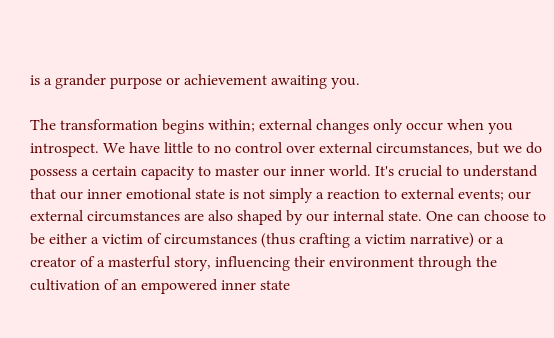is a grander purpose or achievement awaiting you.

The transformation begins within; external changes only occur when you introspect. We have little to no control over external circumstances, but we do possess a certain capacity to master our inner world. It's crucial to understand that our inner emotional state is not simply a reaction to external events; our external circumstances are also shaped by our internal state. One can choose to be either a victim of circumstances (thus crafting a victim narrative) or a creator of a masterful story, influencing their environment through the cultivation of an empowered inner state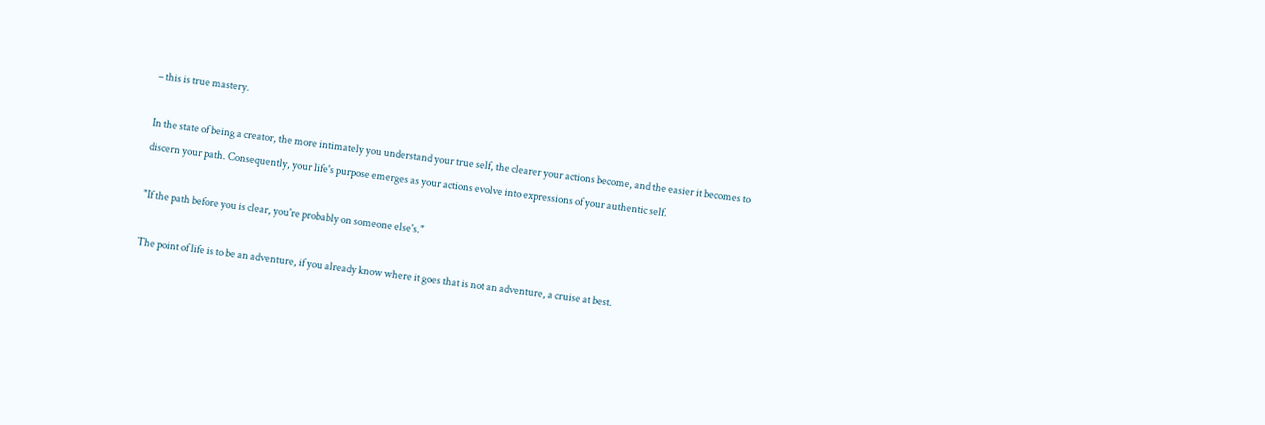– this is true mastery.

In the state of being a creator, the more intimately you understand your true self, the clearer your actions become, and the easier it becomes to discern your path. Consequently, your life's purpose emerges as your actions evolve into expressions of your authentic self.

"If the path before you is clear, you're probably on someone else's."

The point of life is to be an adventure, if you already know where it goes that is not an adventure, a cruise at best.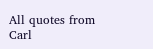All quotes from Carl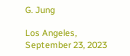G. Jung

Los Angeles, September 23, 2023